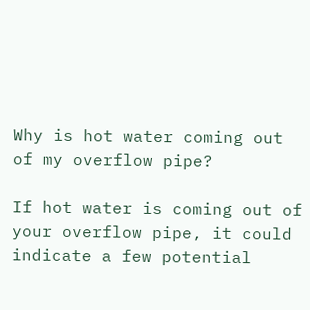Why is hot water coming out of my overflow pipe?

If hot water is coming out of your overflow pipe, it could indicate a few potential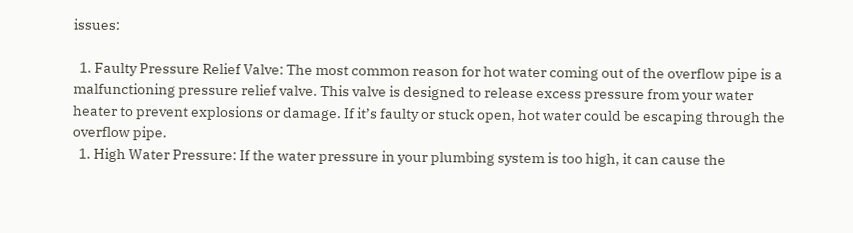issues:

  1. Faulty Pressure Relief Valve: The most common reason for hot water coming out of the overflow pipe is a malfunctioning pressure relief valve. This valve is designed to release excess pressure from your water heater to prevent explosions or damage. If it’s faulty or stuck open, hot water could be escaping through the overflow pipe.
  1. High Water Pressure: If the water pressure in your plumbing system is too high, it can cause the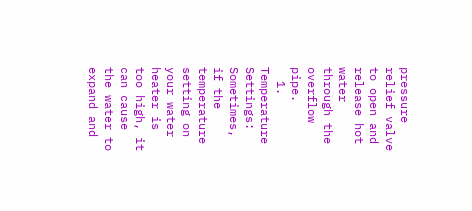pressure relief valve to open and release hot water through the overflow pipe.
  1. Temperature Settings: Sometimes, if the temperature setting on your water heater is too high, it can cause the water to expand and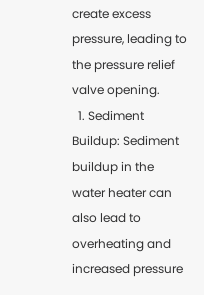create excess pressure, leading to the pressure relief valve opening.
  1. Sediment Buildup: Sediment buildup in the water heater can also lead to overheating and increased pressure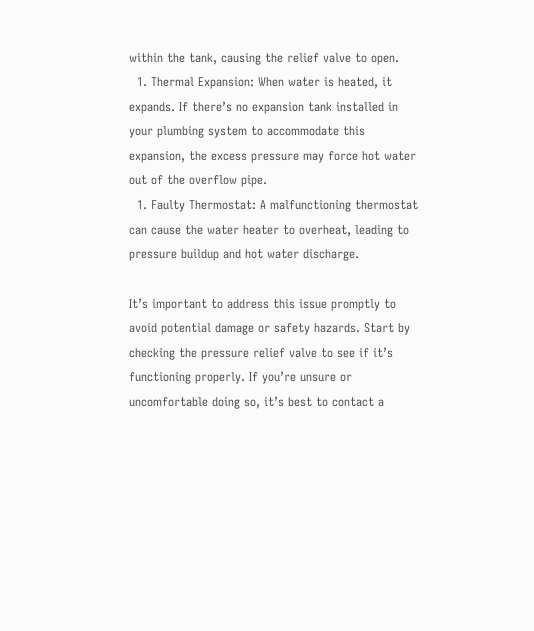within the tank, causing the relief valve to open.
  1. Thermal Expansion: When water is heated, it expands. If there’s no expansion tank installed in your plumbing system to accommodate this expansion, the excess pressure may force hot water out of the overflow pipe.
  1. Faulty Thermostat: A malfunctioning thermostat can cause the water heater to overheat, leading to pressure buildup and hot water discharge.

It’s important to address this issue promptly to avoid potential damage or safety hazards. Start by checking the pressure relief valve to see if it’s functioning properly. If you’re unsure or uncomfortable doing so, it’s best to contact a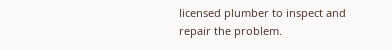licensed plumber to inspect and repair the problem.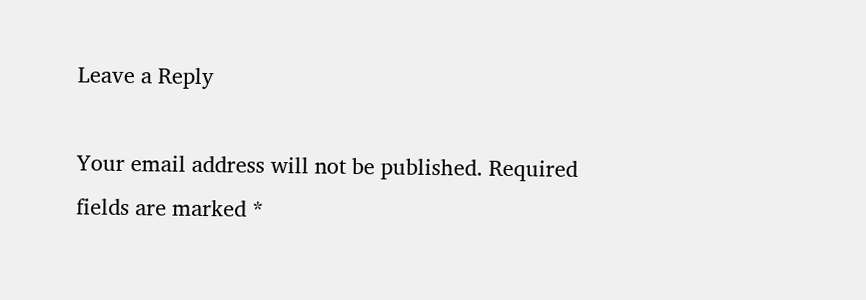Leave a Reply

Your email address will not be published. Required fields are marked *